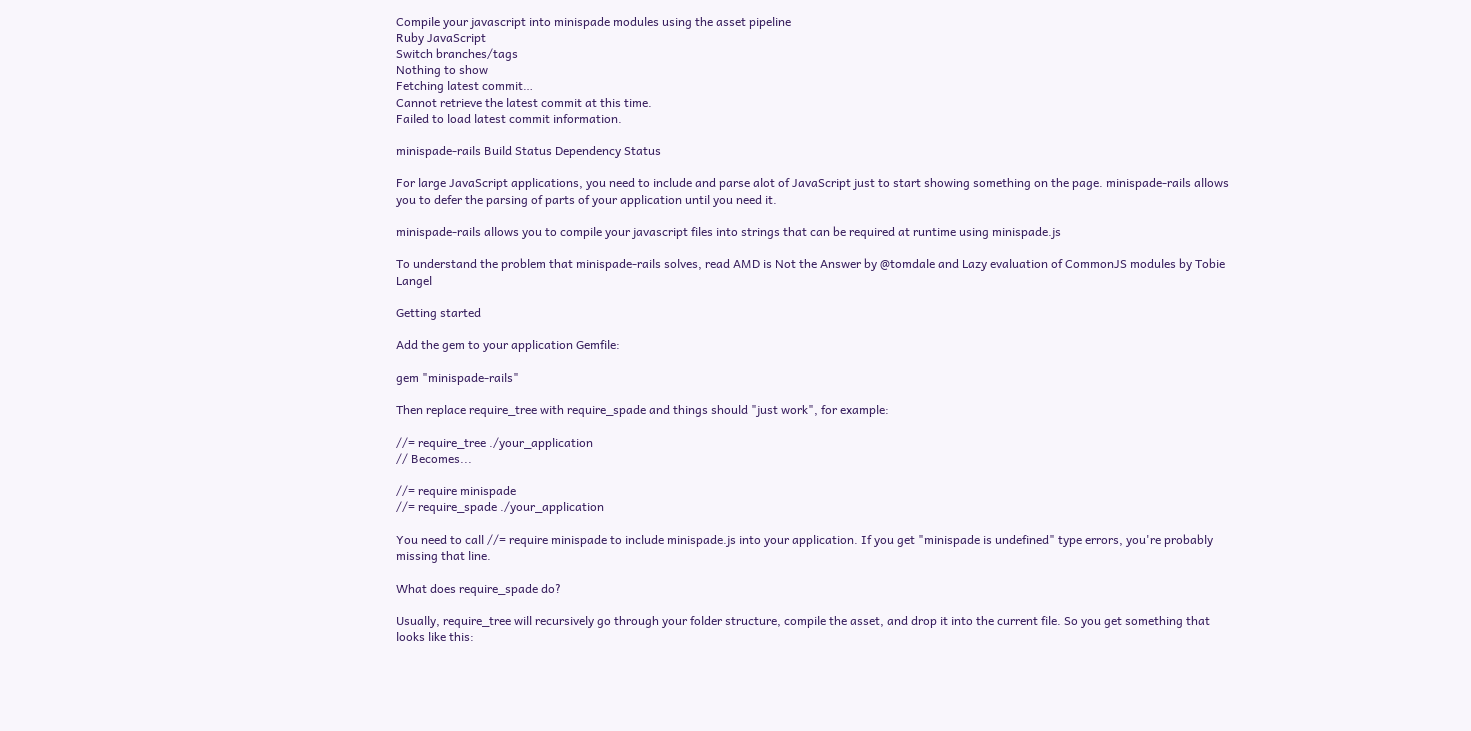Compile your javascript into minispade modules using the asset pipeline
Ruby JavaScript
Switch branches/tags
Nothing to show
Fetching latest commit…
Cannot retrieve the latest commit at this time.
Failed to load latest commit information.

minispade-rails Build Status Dependency Status

For large JavaScript applications, you need to include and parse alot of JavaScript just to start showing something on the page. minispade-rails allows you to defer the parsing of parts of your application until you need it.

minispade-rails allows you to compile your javascript files into strings that can be required at runtime using minispade.js

To understand the problem that minispade-rails solves, read AMD is Not the Answer by @tomdale and Lazy evaluation of CommonJS modules by Tobie Langel

Getting started

Add the gem to your application Gemfile:

gem "minispade-rails"

Then replace require_tree with require_spade and things should "just work", for example:

//= require_tree ./your_application
// Becomes...

//= require minispade
//= require_spade ./your_application

You need to call //= require minispade to include minispade.js into your application. If you get "minispade is undefined" type errors, you're probably missing that line.

What does require_spade do?

Usually, require_tree will recursively go through your folder structure, compile the asset, and drop it into the current file. So you get something that looks like this: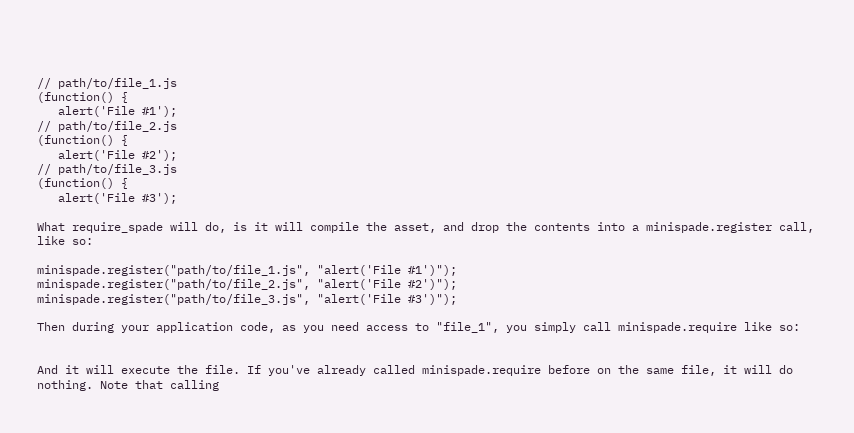// path/to/file_1.js
(function() {
   alert('File #1');
// path/to/file_2.js
(function() {
   alert('File #2');
// path/to/file_3.js
(function() {
   alert('File #3');

What require_spade will do, is it will compile the asset, and drop the contents into a minispade.register call, like so:

minispade.register("path/to/file_1.js", "alert('File #1')");
minispade.register("path/to/file_2.js", "alert('File #2')");
minispade.register("path/to/file_3.js", "alert('File #3')");

Then during your application code, as you need access to "file_1", you simply call minispade.require like so:


And it will execute the file. If you've already called minispade.require before on the same file, it will do nothing. Note that calling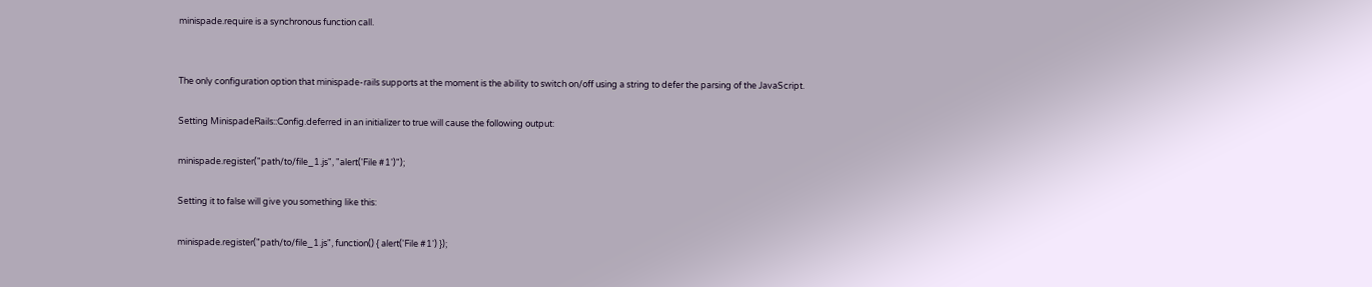minispade.require is a synchronous function call.


The only configuration option that minispade-rails supports at the moment is the ability to switch on/off using a string to defer the parsing of the JavaScript.

Setting MinispadeRails::Config.deferred in an initializer to true will cause the following output:

minispade.register("path/to/file_1.js", "alert('File #1')");

Setting it to false will give you something like this:

minispade.register("path/to/file_1.js", function() { alert('File #1') });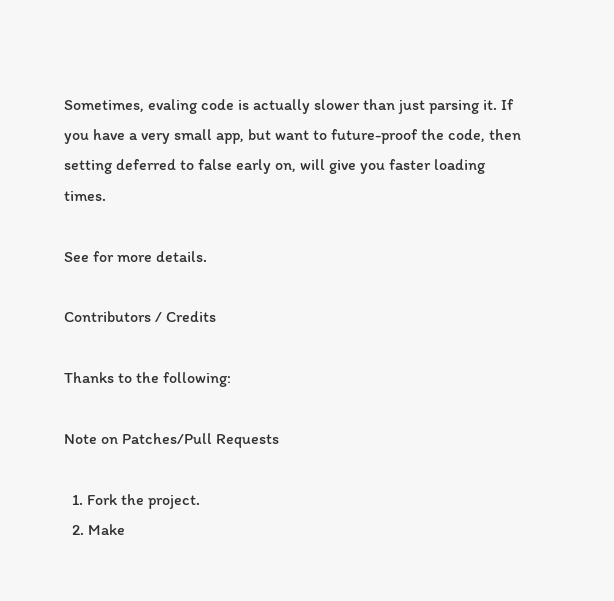Sometimes, evaling code is actually slower than just parsing it. If you have a very small app, but want to future-proof the code, then setting deferred to false early on, will give you faster loading times.

See for more details.

Contributors / Credits

Thanks to the following:

Note on Patches/Pull Requests

  1. Fork the project.
  2. Make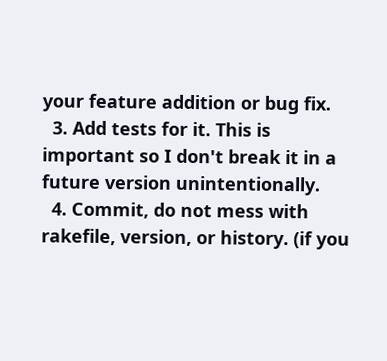your feature addition or bug fix.
  3. Add tests for it. This is important so I don't break it in a future version unintentionally.
  4. Commit, do not mess with rakefile, version, or history. (if you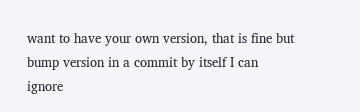want to have your own version, that is fine but bump version in a commit by itself I can ignore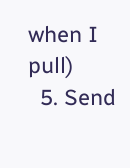when I pull)
  5. Send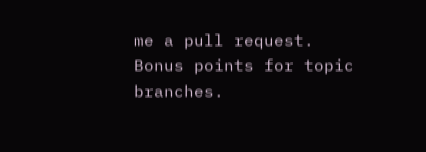me a pull request. Bonus points for topic branches.